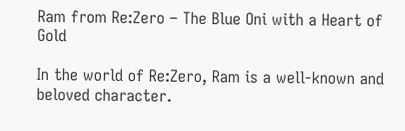Ram from Re:Zero – The Blue Oni with a Heart of Gold

In the world of Re:Zero, Ram is a well-known and beloved character.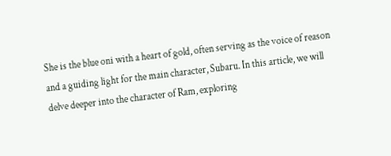She is the blue oni with a heart of gold, often serving as the voice of reason and a guiding light for the main character, Subaru. In this article, we will delve deeper into the character of Ram, exploring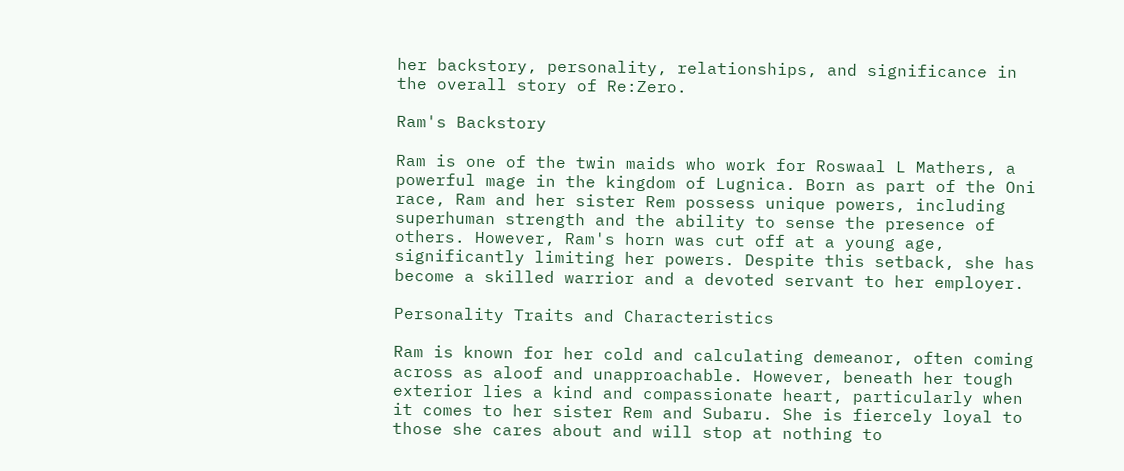her backstory, personality, relationships, and significance in the overall story of Re:Zero.

Ram's Backstory

Ram is one of the twin maids who work for Roswaal L Mathers, a powerful mage in the kingdom of Lugnica. Born as part of the Oni race, Ram and her sister Rem possess unique powers, including superhuman strength and the ability to sense the presence of others. However, Ram's horn was cut off at a young age, significantly limiting her powers. Despite this setback, she has become a skilled warrior and a devoted servant to her employer.

Personality Traits and Characteristics

Ram is known for her cold and calculating demeanor, often coming across as aloof and unapproachable. However, beneath her tough exterior lies a kind and compassionate heart, particularly when it comes to her sister Rem and Subaru. She is fiercely loyal to those she cares about and will stop at nothing to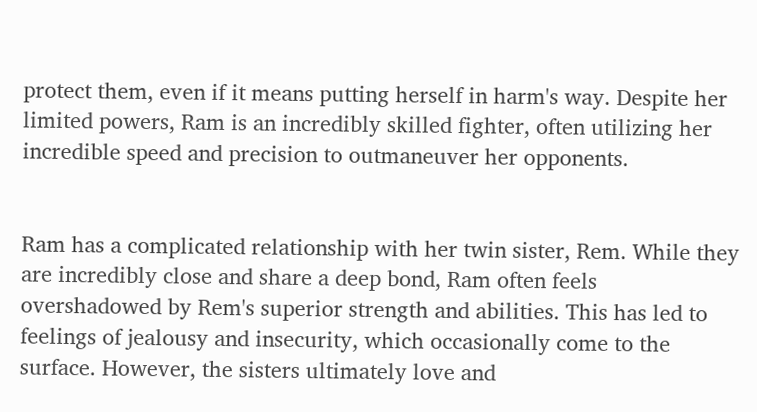protect them, even if it means putting herself in harm's way. Despite her limited powers, Ram is an incredibly skilled fighter, often utilizing her incredible speed and precision to outmaneuver her opponents.


Ram has a complicated relationship with her twin sister, Rem. While they are incredibly close and share a deep bond, Ram often feels overshadowed by Rem's superior strength and abilities. This has led to feelings of jealousy and insecurity, which occasionally come to the surface. However, the sisters ultimately love and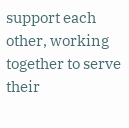support each other, working together to serve their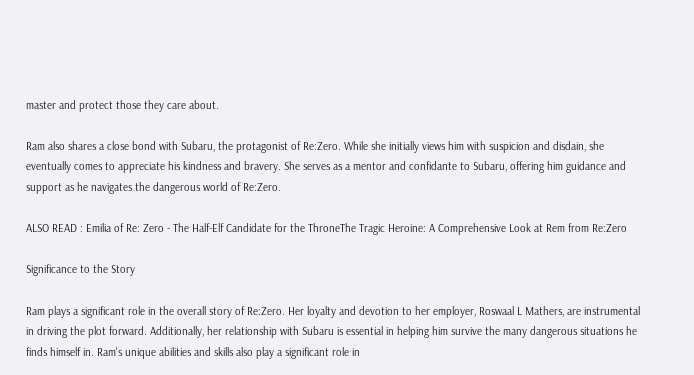master and protect those they care about.

Ram also shares a close bond with Subaru, the protagonist of Re:Zero. While she initially views him with suspicion and disdain, she eventually comes to appreciate his kindness and bravery. She serves as a mentor and confidante to Subaru, offering him guidance and support as he navigates the dangerous world of Re:Zero.

ALSO READ : Emilia of Re: Zero - The Half-Elf Candidate for the ThroneThe Tragic Heroine: A Comprehensive Look at Rem from Re:Zero

Significance to the Story

Ram plays a significant role in the overall story of Re:Zero. Her loyalty and devotion to her employer, Roswaal L Mathers, are instrumental in driving the plot forward. Additionally, her relationship with Subaru is essential in helping him survive the many dangerous situations he finds himself in. Ram's unique abilities and skills also play a significant role in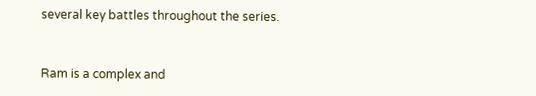several key battles throughout the series.


Ram is a complex and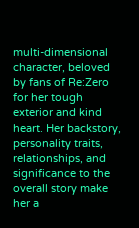multi-dimensional character, beloved by fans of Re:Zero for her tough exterior and kind heart. Her backstory, personality traits, relationships, and significance to the overall story make her a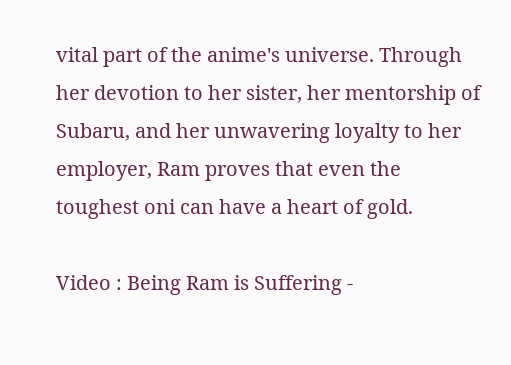vital part of the anime's universe. Through her devotion to her sister, her mentorship of Subaru, and her unwavering loyalty to her employer, Ram proves that even the toughest oni can have a heart of gold.

Video : Being Ram is Suffering -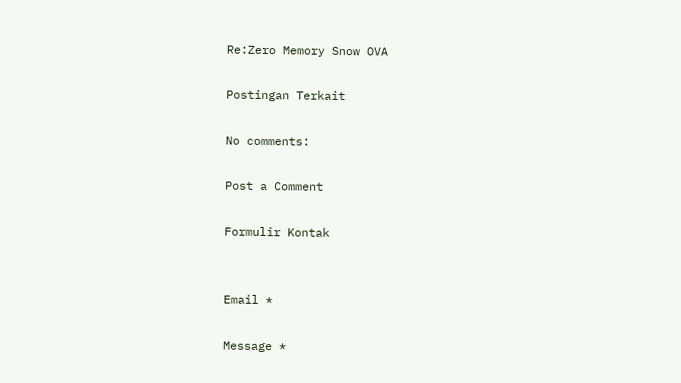Re:Zero Memory Snow OVA

Postingan Terkait

No comments:

Post a Comment

Formulir Kontak


Email *

Message *